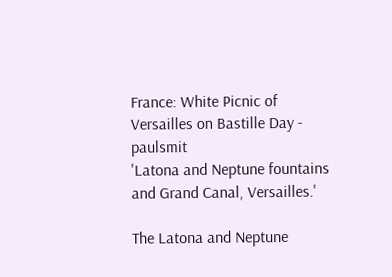France: White Picnic of Versailles on Bastille Day - paulsmit
'Latona and Neptune fountains and Grand Canal, Versailles.'

The Latona and Neptune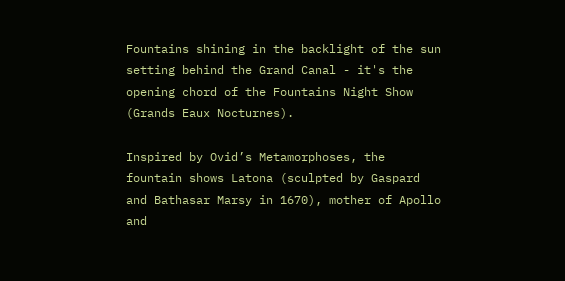Fountains shining in the backlight of the sun setting behind the Grand Canal - it's the opening chord of the Fountains Night Show (Grands Eaux Nocturnes).

Inspired by Ovid’s Metamorphoses, the fountain shows Latona (sculpted by Gaspard and Bathasar Marsy in 1670), mother of Apollo and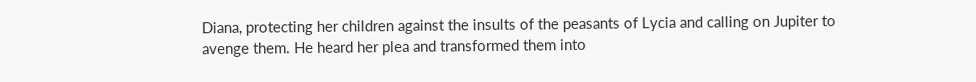Diana, protecting her children against the insults of the peasants of Lycia and calling on Jupiter to avenge them. He heard her plea and transformed them into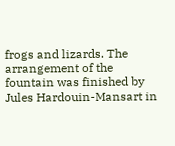frogs and lizards. The arrangement of the fountain was finished by Jules Hardouin-Mansart in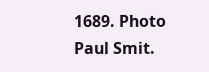1689. Photo Paul Smit.